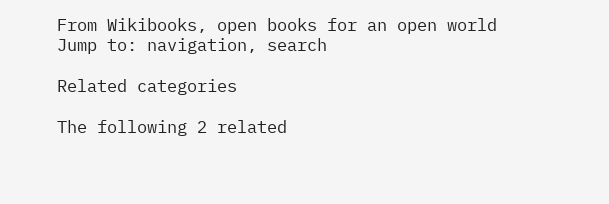From Wikibooks, open books for an open world
Jump to: navigation, search

Related categories

The following 2 related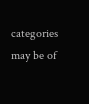categories may be of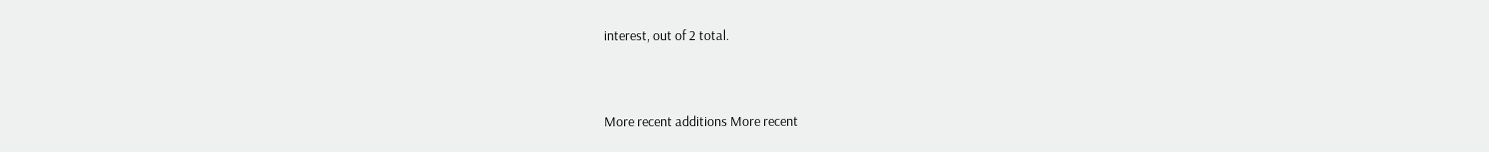interest, out of 2 total.



More recent additions More recent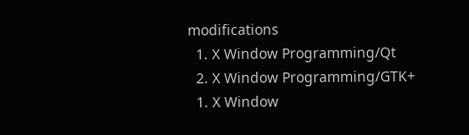modifications
  1. X Window Programming/Qt
  2. X Window Programming/GTK+
  1. X Window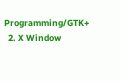Programming/GTK+
  2. X Window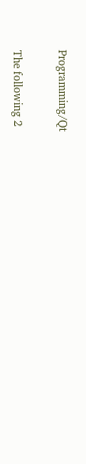Programming/Qt

The following 2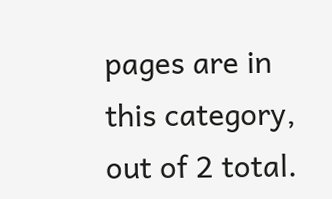pages are in this category, out of 2 total.